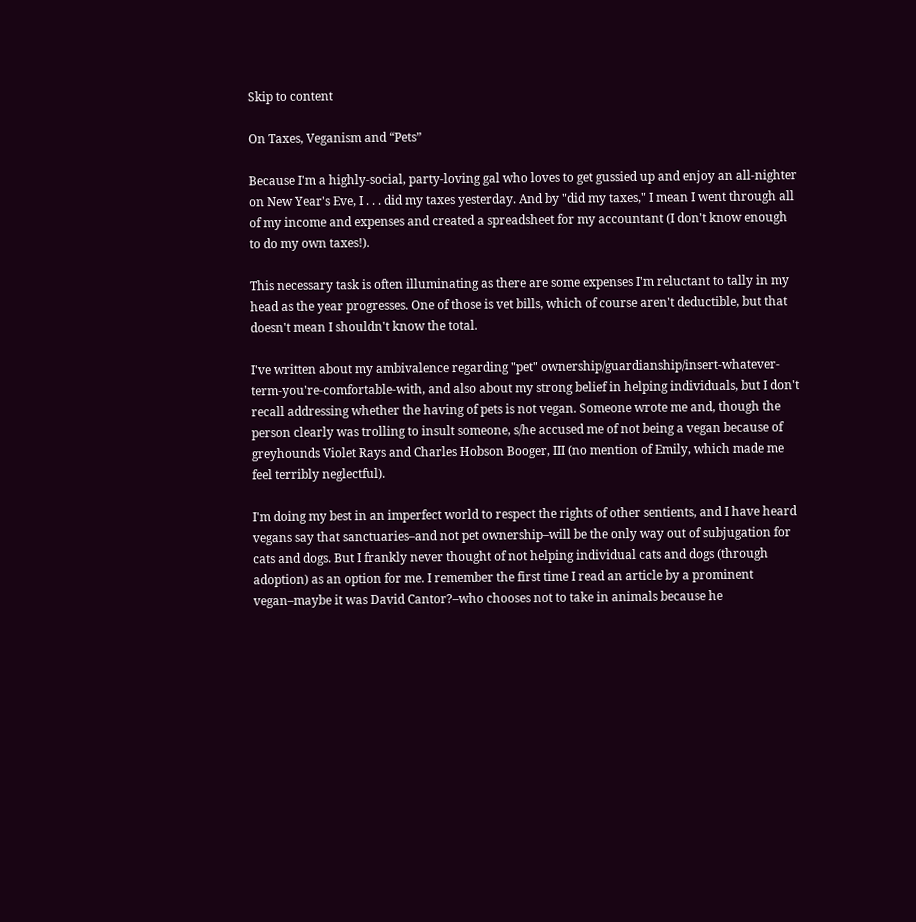Skip to content

On Taxes, Veganism and “Pets”

Because I'm a highly-social, party-loving gal who loves to get gussied up and enjoy an all-nighter on New Year's Eve, I . . . did my taxes yesterday. And by "did my taxes," I mean I went through all of my income and expenses and created a spreadsheet for my accountant (I don't know enough to do my own taxes!).

This necessary task is often illuminating as there are some expenses I'm reluctant to tally in my head as the year progresses. One of those is vet bills, which of course aren't deductible, but that doesn't mean I shouldn't know the total.

I've written about my ambivalence regarding "pet" ownership/guardianship/insert-whatever-term-you're-comfortable-with, and also about my strong belief in helping individuals, but I don't recall addressing whether the having of pets is not vegan. Someone wrote me and, though the person clearly was trolling to insult someone, s/he accused me of not being a vegan because of greyhounds Violet Rays and Charles Hobson Booger, III (no mention of Emily, which made me feel terribly neglectful).

I'm doing my best in an imperfect world to respect the rights of other sentients, and I have heard vegans say that sanctuaries–and not pet ownership–will be the only way out of subjugation for cats and dogs. But I frankly never thought of not helping individual cats and dogs (through adoption) as an option for me. I remember the first time I read an article by a prominent vegan–maybe it was David Cantor?–who chooses not to take in animals because he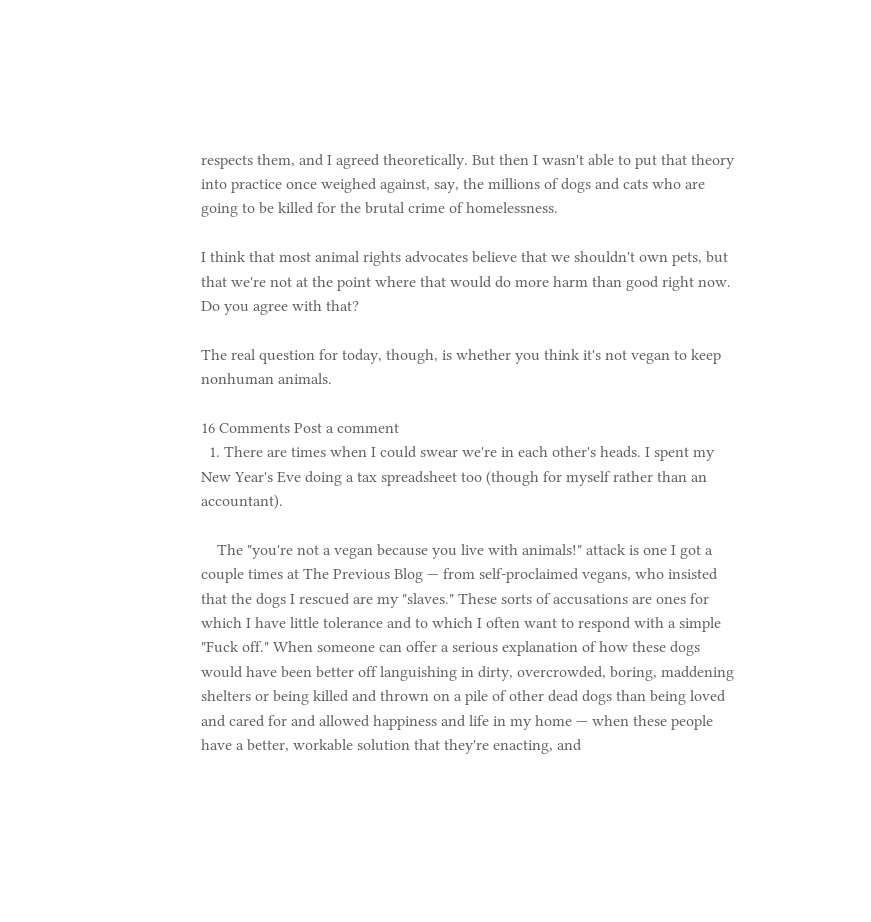respects them, and I agreed theoretically. But then I wasn't able to put that theory into practice once weighed against, say, the millions of dogs and cats who are going to be killed for the brutal crime of homelessness.

I think that most animal rights advocates believe that we shouldn't own pets, but that we're not at the point where that would do more harm than good right now. Do you agree with that?

The real question for today, though, is whether you think it's not vegan to keep nonhuman animals.

16 Comments Post a comment
  1. There are times when I could swear we're in each other's heads. I spent my New Year's Eve doing a tax spreadsheet too (though for myself rather than an accountant).

    The "you're not a vegan because you live with animals!" attack is one I got a couple times at The Previous Blog — from self-proclaimed vegans, who insisted that the dogs I rescued are my "slaves." These sorts of accusations are ones for which I have little tolerance and to which I often want to respond with a simple "Fuck off." When someone can offer a serious explanation of how these dogs would have been better off languishing in dirty, overcrowded, boring, maddening shelters or being killed and thrown on a pile of other dead dogs than being loved and cared for and allowed happiness and life in my home — when these people have a better, workable solution that they're enacting, and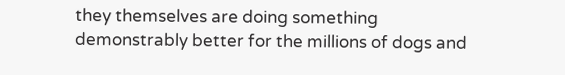they themselves are doing something demonstrably better for the millions of dogs and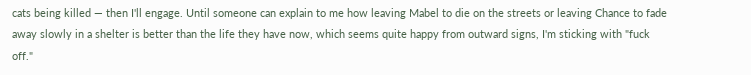cats being killed — then I'll engage. Until someone can explain to me how leaving Mabel to die on the streets or leaving Chance to fade away slowly in a shelter is better than the life they have now, which seems quite happy from outward signs, I'm sticking with "fuck off."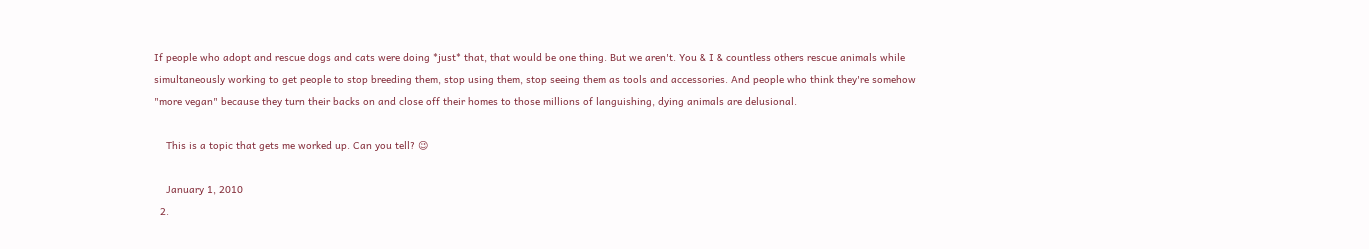If people who adopt and rescue dogs and cats were doing *just* that, that would be one thing. But we aren't. You & I & countless others rescue animals while simultaneously working to get people to stop breeding them, stop using them, stop seeing them as tools and accessories. And people who think they're somehow "more vegan" because they turn their backs on and close off their homes to those millions of languishing, dying animals are delusional.

    This is a topic that gets me worked up. Can you tell? 😉

    January 1, 2010
  2.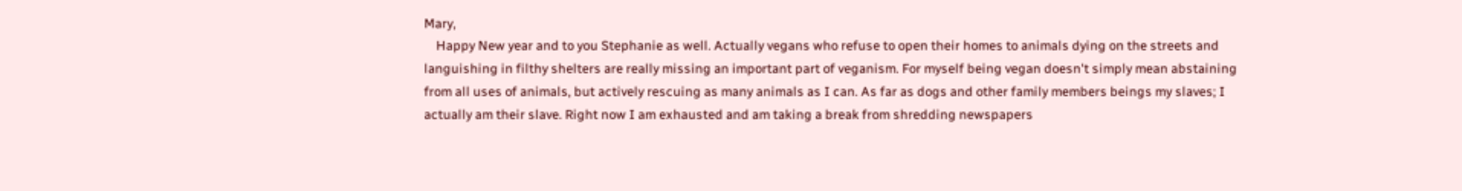Mary,
    Happy New year and to you Stephanie as well. Actually vegans who refuse to open their homes to animals dying on the streets and languishing in filthy shelters are really missing an important part of veganism. For myself being vegan doesn't simply mean abstaining from all uses of animals, but actively rescuing as many animals as I can. As far as dogs and other family members beings my slaves; I actually am their slave. Right now I am exhausted and am taking a break from shredding newspapers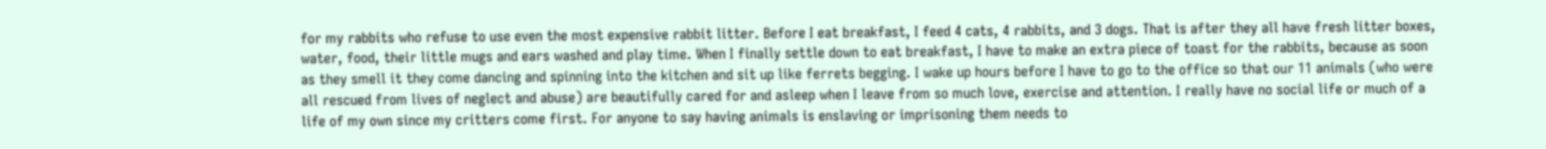for my rabbits who refuse to use even the most expensive rabbit litter. Before I eat breakfast, I feed 4 cats, 4 rabbits, and 3 dogs. That is after they all have fresh litter boxes, water, food, their little mugs and ears washed and play time. When I finally settle down to eat breakfast, I have to make an extra piece of toast for the rabbits, because as soon as they smell it they come dancing and spinning into the kitchen and sit up like ferrets begging. I wake up hours before I have to go to the office so that our 11 animals (who were all rescued from lives of neglect and abuse) are beautifully cared for and asleep when I leave from so much love, exercise and attention. I really have no social life or much of a life of my own since my critters come first. For anyone to say having animals is enslaving or imprisoning them needs to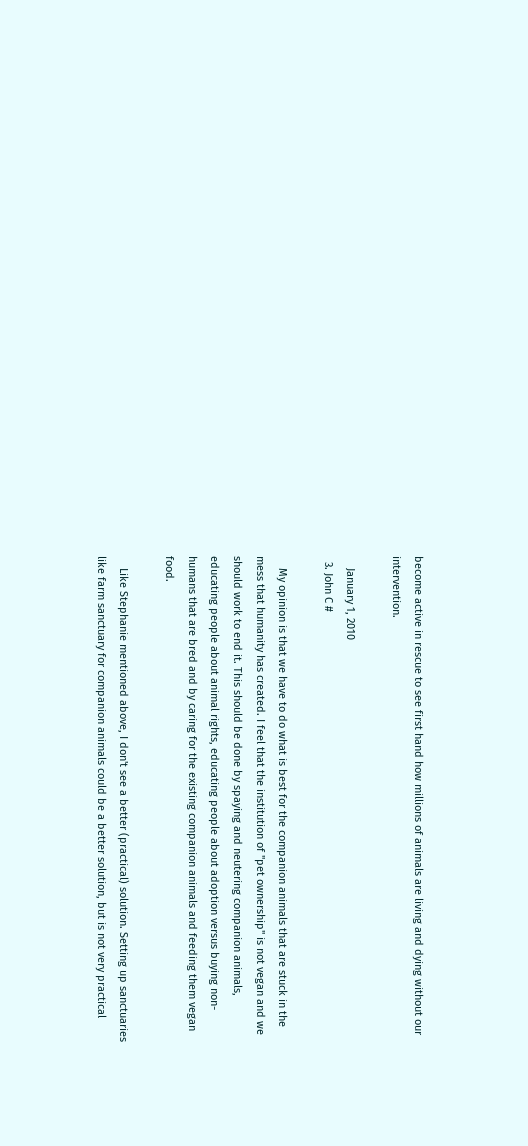become active in rescue to see first hand how millions of animals are living and dying without our intervention.

    January 1, 2010
  3. John C #

    My opinion is that we have to do what is best for the companion animals that are stuck in the mess that humanity has created. I feel that the institution of "pet ownership" is not vegan and we should work to end it. This should be done by spaying and neutering companion animals, educating people about animal rights, educating people about adoption versus buying non-humans that are bred and by caring for the existing companion animals and feeding them vegan food.

    Like Stephanie mentioned above, I don't see a better (practical) solution. Setting up sanctuaries like farm sanctuary for companion animals could be a better solution, but is not very practical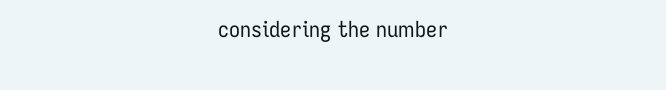considering the number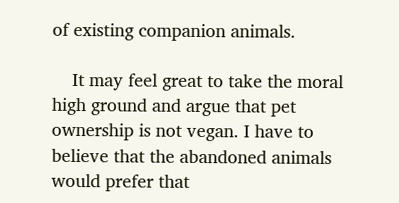of existing companion animals.

    It may feel great to take the moral high ground and argue that pet ownership is not vegan. I have to believe that the abandoned animals would prefer that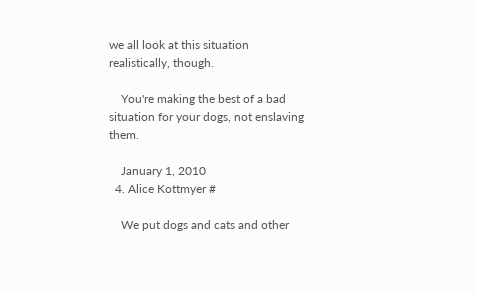we all look at this situation realistically, though.

    You're making the best of a bad situation for your dogs, not enslaving them.

    January 1, 2010
  4. Alice Kottmyer #

    We put dogs and cats and other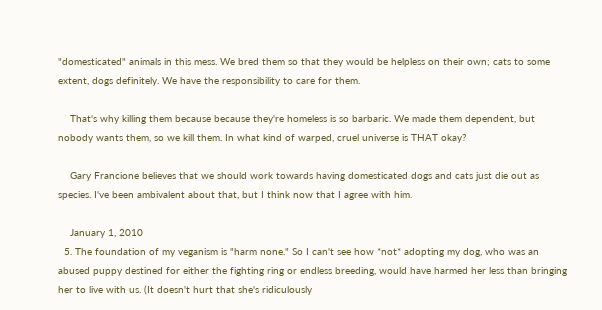"domesticated" animals in this mess. We bred them so that they would be helpless on their own; cats to some extent, dogs definitely. We have the responsibility to care for them.

    That's why killing them because because they're homeless is so barbaric. We made them dependent, but nobody wants them, so we kill them. In what kind of warped, cruel universe is THAT okay?

    Gary Francione believes that we should work towards having domesticated dogs and cats just die out as species. I've been ambivalent about that, but I think now that I agree with him.

    January 1, 2010
  5. The foundation of my veganism is "harm none." So I can't see how *not* adopting my dog, who was an abused puppy destined for either the fighting ring or endless breeding, would have harmed her less than bringing her to live with us. (It doesn't hurt that she's ridiculously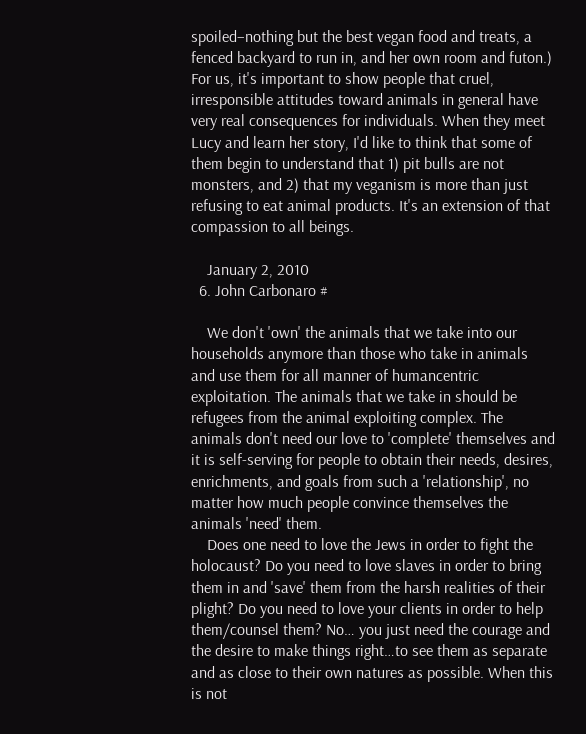spoiled–nothing but the best vegan food and treats, a fenced backyard to run in, and her own room and futon.) For us, it's important to show people that cruel, irresponsible attitudes toward animals in general have very real consequences for individuals. When they meet Lucy and learn her story, I'd like to think that some of them begin to understand that 1) pit bulls are not monsters, and 2) that my veganism is more than just refusing to eat animal products. It's an extension of that compassion to all beings.

    January 2, 2010
  6. John Carbonaro #

    We don't 'own' the animals that we take into our households anymore than those who take in animals and use them for all manner of humancentric exploitation. The animals that we take in should be refugees from the animal exploiting complex. The animals don't need our love to 'complete' themselves and it is self-serving for people to obtain their needs, desires, enrichments, and goals from such a 'relationship', no matter how much people convince themselves the animals 'need' them.
    Does one need to love the Jews in order to fight the holocaust? Do you need to love slaves in order to bring them in and 'save' them from the harsh realities of their plight? Do you need to love your clients in order to help them/counsel them? No… you just need the courage and the desire to make things right…to see them as separate and as close to their own natures as possible. When this is not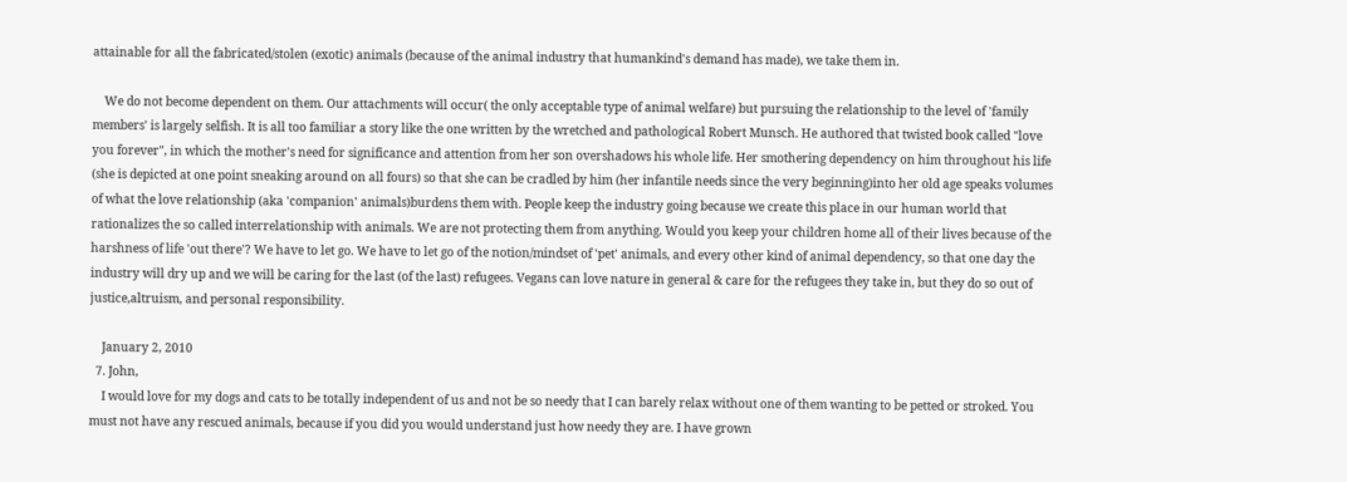attainable for all the fabricated/stolen (exotic) animals (because of the animal industry that humankind's demand has made), we take them in.

    We do not become dependent on them. Our attachments will occur( the only acceptable type of animal welfare) but pursuing the relationship to the level of 'family members' is largely selfish. It is all too familiar a story like the one written by the wretched and pathological Robert Munsch. He authored that twisted book called "love you forever", in which the mother's need for significance and attention from her son overshadows his whole life. Her smothering dependency on him throughout his life (she is depicted at one point sneaking around on all fours) so that she can be cradled by him (her infantile needs since the very beginning)into her old age speaks volumes of what the love relationship (aka 'companion' animals)burdens them with. People keep the industry going because we create this place in our human world that rationalizes the so called interrelationship with animals. We are not protecting them from anything. Would you keep your children home all of their lives because of the harshness of life 'out there'? We have to let go. We have to let go of the notion/mindset of 'pet' animals, and every other kind of animal dependency, so that one day the industry will dry up and we will be caring for the last (of the last) refugees. Vegans can love nature in general & care for the refugees they take in, but they do so out of justice,altruism, and personal responsibility.

    January 2, 2010
  7. John,
    I would love for my dogs and cats to be totally independent of us and not be so needy that I can barely relax without one of them wanting to be petted or stroked. You must not have any rescued animals, because if you did you would understand just how needy they are. I have grown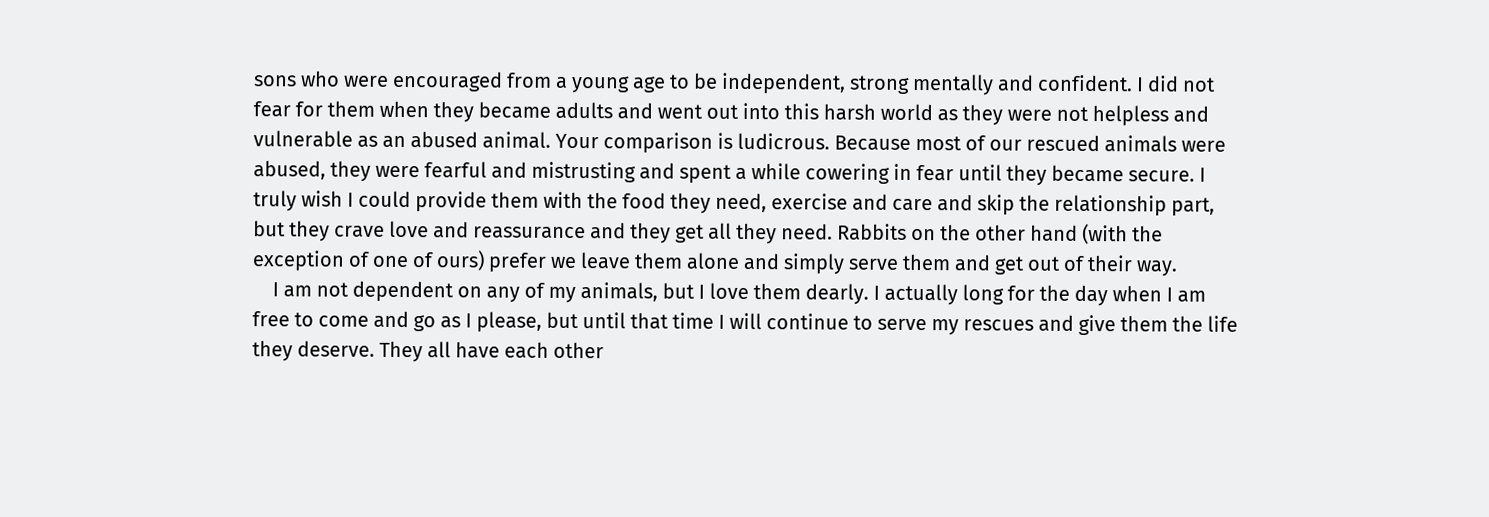sons who were encouraged from a young age to be independent, strong mentally and confident. I did not fear for them when they became adults and went out into this harsh world as they were not helpless and vulnerable as an abused animal. Your comparison is ludicrous. Because most of our rescued animals were abused, they were fearful and mistrusting and spent a while cowering in fear until they became secure. I truly wish I could provide them with the food they need, exercise and care and skip the relationship part, but they crave love and reassurance and they get all they need. Rabbits on the other hand (with the exception of one of ours) prefer we leave them alone and simply serve them and get out of their way.
    I am not dependent on any of my animals, but I love them dearly. I actually long for the day when I am free to come and go as I please, but until that time I will continue to serve my rescues and give them the life they deserve. They all have each other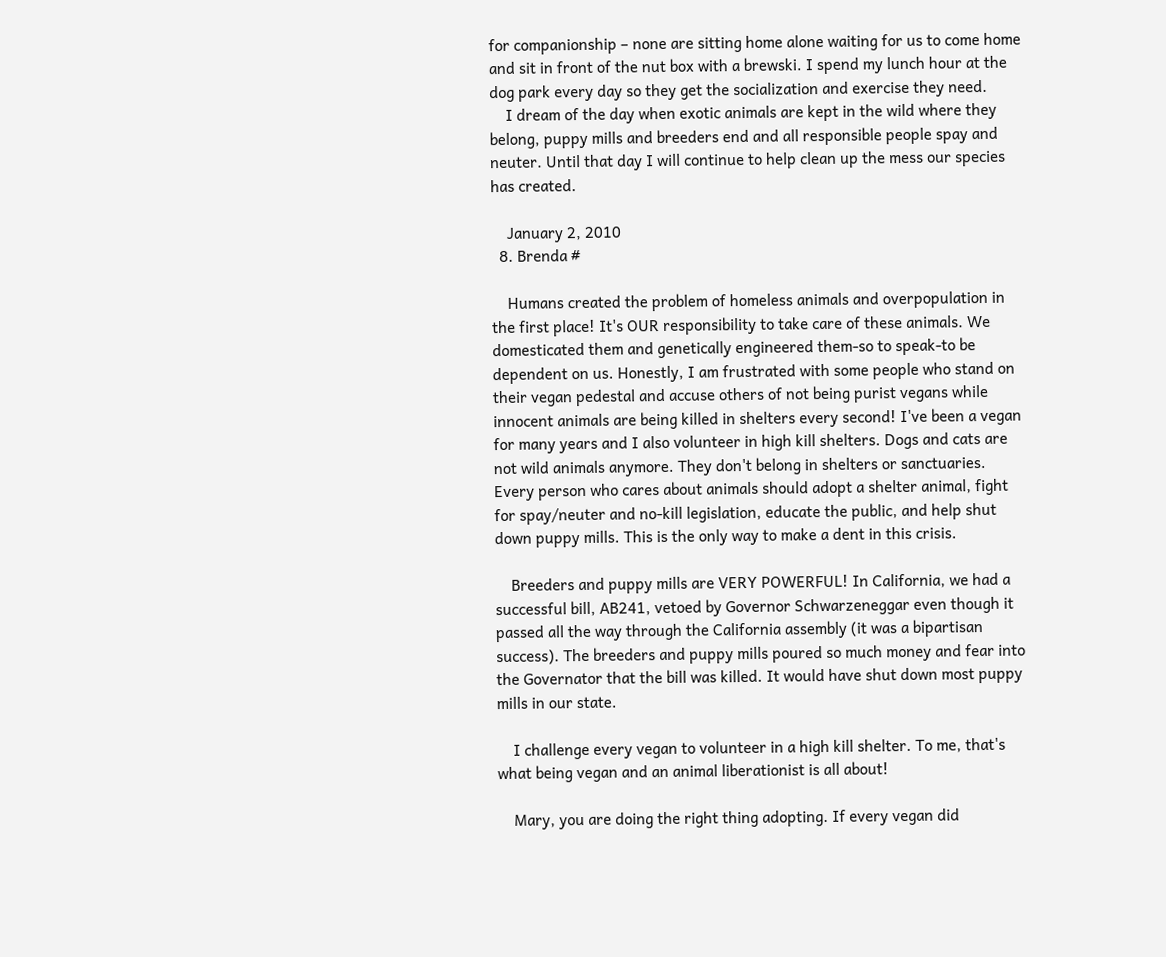for companionship – none are sitting home alone waiting for us to come home and sit in front of the nut box with a brewski. I spend my lunch hour at the dog park every day so they get the socialization and exercise they need.
    I dream of the day when exotic animals are kept in the wild where they belong, puppy mills and breeders end and all responsible people spay and neuter. Until that day I will continue to help clean up the mess our species has created.

    January 2, 2010
  8. Brenda #

    Humans created the problem of homeless animals and overpopulation in the first place! It's OUR responsibility to take care of these animals. We domesticated them and genetically engineered them-so to speak-to be dependent on us. Honestly, I am frustrated with some people who stand on their vegan pedestal and accuse others of not being purist vegans while innocent animals are being killed in shelters every second! I've been a vegan for many years and I also volunteer in high kill shelters. Dogs and cats are not wild animals anymore. They don't belong in shelters or sanctuaries. Every person who cares about animals should adopt a shelter animal, fight for spay/neuter and no-kill legislation, educate the public, and help shut down puppy mills. This is the only way to make a dent in this crisis.

    Breeders and puppy mills are VERY POWERFUL! In California, we had a successful bill, AB241, vetoed by Governor Schwarzeneggar even though it passed all the way through the California assembly (it was a bipartisan success). The breeders and puppy mills poured so much money and fear into the Governator that the bill was killed. It would have shut down most puppy mills in our state.

    I challenge every vegan to volunteer in a high kill shelter. To me, that's what being vegan and an animal liberationist is all about!

    Mary, you are doing the right thing adopting. If every vegan did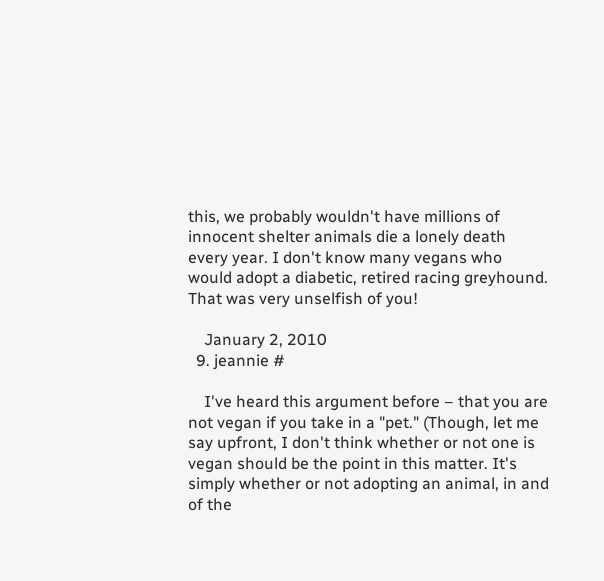this, we probably wouldn't have millions of innocent shelter animals die a lonely death every year. I don't know many vegans who would adopt a diabetic, retired racing greyhound. That was very unselfish of you!

    January 2, 2010
  9. jeannie #

    I've heard this argument before – that you are not vegan if you take in a "pet." (Though, let me say upfront, I don't think whether or not one is vegan should be the point in this matter. It's simply whether or not adopting an animal, in and of the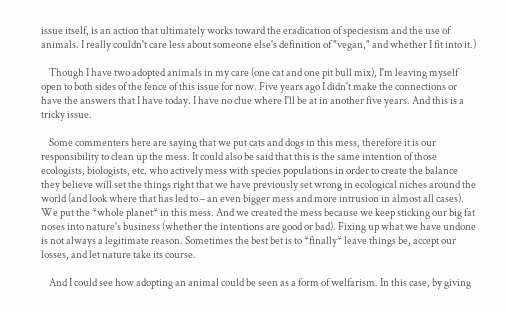issue itself, is an action that ultimately works toward the eradication of speciesism and the use of animals. I really couldn't care less about someone else's definition of "vegan," and whether I fit into it.)

    Though I have two adopted animals in my care (one cat and one pit bull mix), I'm leaving myself open to both sides of the fence of this issue for now. Five years ago I didn't make the connections or have the answers that I have today. I have no clue where I'll be at in another five years. And this is a tricky issue.

    Some commenters here are saying that we put cats and dogs in this mess, therefore it is our responsibility to clean up the mess. It could also be said that this is the same intention of those ecologists, biologists, etc. who actively mess with species populations in order to create the balance they believe will set the things right that we have previously set wrong in ecological niches around the world (and look where that has led to – an even bigger mess and more intrusion in almost all cases). We put the *whole planet* in this mess. And we created the mess because we keep sticking our big fat noses into nature's business (whether the intentions are good or bad). Fixing up what we have undone is not always a legitimate reason. Sometimes the best bet is to *finally* leave things be, accept our losses, and let nature take its course.

    And I could see how adopting an animal could be seen as a form of welfarism. In this case, by giving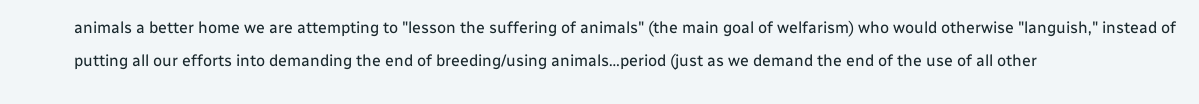animals a better home we are attempting to "lesson the suffering of animals" (the main goal of welfarism) who would otherwise "languish," instead of putting all our efforts into demanding the end of breeding/using animals…period (just as we demand the end of the use of all other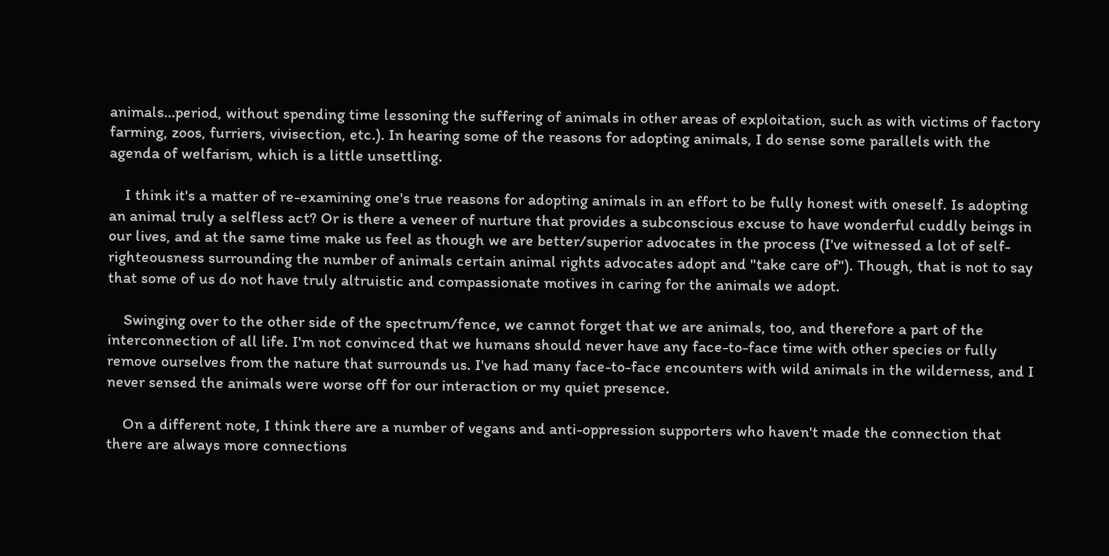animals…period, without spending time lessoning the suffering of animals in other areas of exploitation, such as with victims of factory farming, zoos, furriers, vivisection, etc.). In hearing some of the reasons for adopting animals, I do sense some parallels with the agenda of welfarism, which is a little unsettling.

    I think it's a matter of re-examining one's true reasons for adopting animals in an effort to be fully honest with oneself. Is adopting an animal truly a selfless act? Or is there a veneer of nurture that provides a subconscious excuse to have wonderful cuddly beings in our lives, and at the same time make us feel as though we are better/superior advocates in the process (I've witnessed a lot of self-righteousness surrounding the number of animals certain animal rights advocates adopt and "take care of"). Though, that is not to say that some of us do not have truly altruistic and compassionate motives in caring for the animals we adopt.

    Swinging over to the other side of the spectrum/fence, we cannot forget that we are animals, too, and therefore a part of the interconnection of all life. I'm not convinced that we humans should never have any face-to-face time with other species or fully remove ourselves from the nature that surrounds us. I've had many face-to-face encounters with wild animals in the wilderness, and I never sensed the animals were worse off for our interaction or my quiet presence.

    On a different note, I think there are a number of vegans and anti-oppression supporters who haven't made the connection that there are always more connections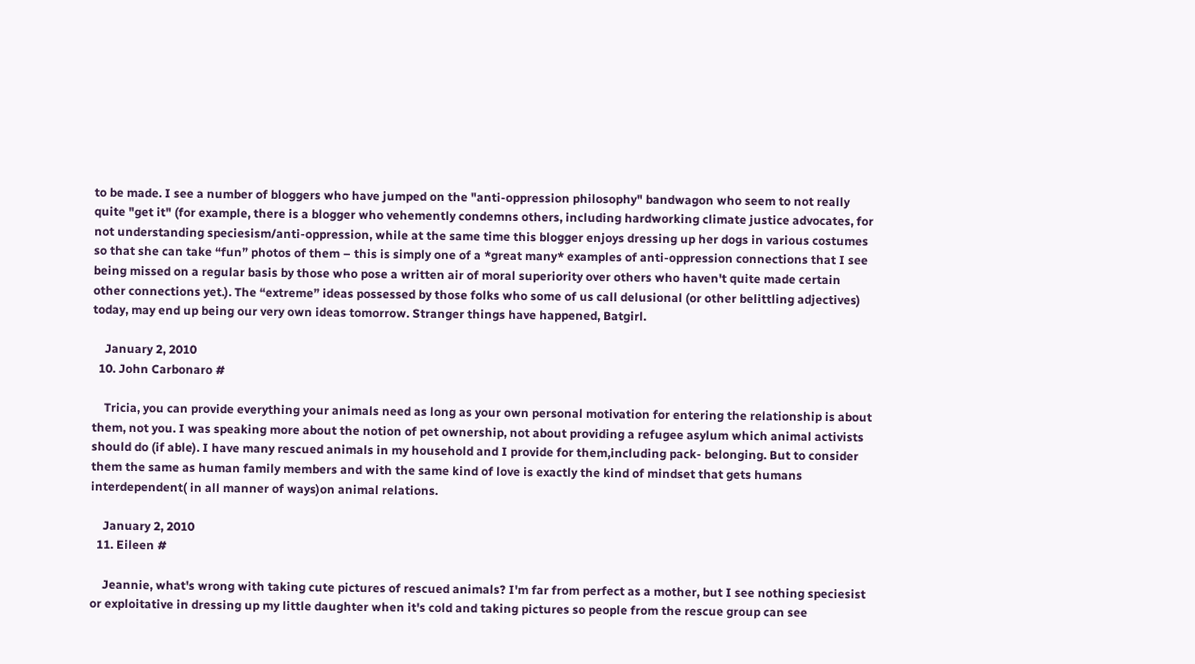to be made. I see a number of bloggers who have jumped on the "anti-oppression philosophy" bandwagon who seem to not really quite "get it" (for example, there is a blogger who vehemently condemns others, including hardworking climate justice advocates, for not understanding speciesism/anti-oppression, while at the same time this blogger enjoys dressing up her dogs in various costumes so that she can take “fun” photos of them – this is simply one of a *great many* examples of anti-oppression connections that I see being missed on a regular basis by those who pose a written air of moral superiority over others who haven't quite made certain other connections yet.). The “extreme” ideas possessed by those folks who some of us call delusional (or other belittling adjectives) today, may end up being our very own ideas tomorrow. Stranger things have happened, Batgirl.

    January 2, 2010
  10. John Carbonaro #

    Tricia, you can provide everything your animals need as long as your own personal motivation for entering the relationship is about them, not you. I was speaking more about the notion of pet ownership, not about providing a refugee asylum which animal activists should do (if able). I have many rescued animals in my household and I provide for them,including pack- belonging. But to consider them the same as human family members and with the same kind of love is exactly the kind of mindset that gets humans interdependent( in all manner of ways)on animal relations.

    January 2, 2010
  11. Eileen #

    Jeannie, what's wrong with taking cute pictures of rescued animals? I'm far from perfect as a mother, but I see nothing speciesist or exploitative in dressing up my little daughter when it's cold and taking pictures so people from the rescue group can see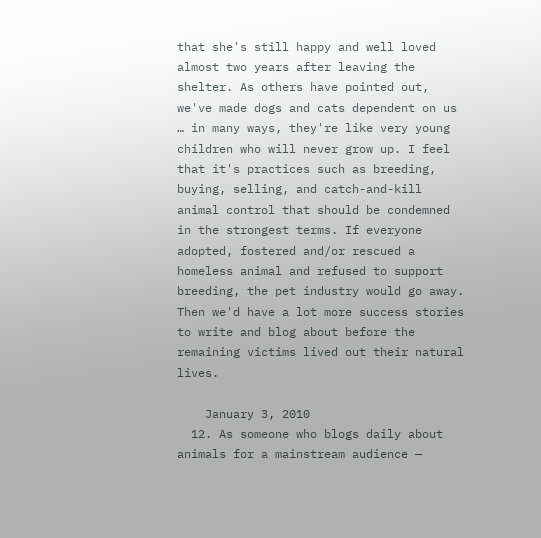that she's still happy and well loved almost two years after leaving the shelter. As others have pointed out, we've made dogs and cats dependent on us … in many ways, they're like very young children who will never grow up. I feel that it's practices such as breeding, buying, selling, and catch-and-kill animal control that should be condemned in the strongest terms. If everyone adopted, fostered and/or rescued a homeless animal and refused to support breeding, the pet industry would go away. Then we'd have a lot more success stories to write and blog about before the remaining victims lived out their natural lives.

    January 3, 2010
  12. As someone who blogs daily about animals for a mainstream audience —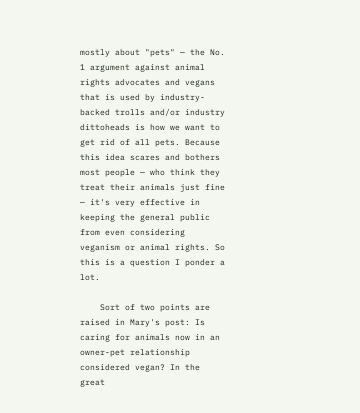mostly about "pets" — the No. 1 argument against animal rights advocates and vegans that is used by industry-backed trolls and/or industry dittoheads is how we want to get rid of all pets. Because this idea scares and bothers most people — who think they treat their animals just fine — it's very effective in keeping the general public from even considering veganism or animal rights. So this is a question I ponder a lot.

    Sort of two points are raised in Mary's post: Is caring for animals now in an owner-pet relationship considered vegan? In the great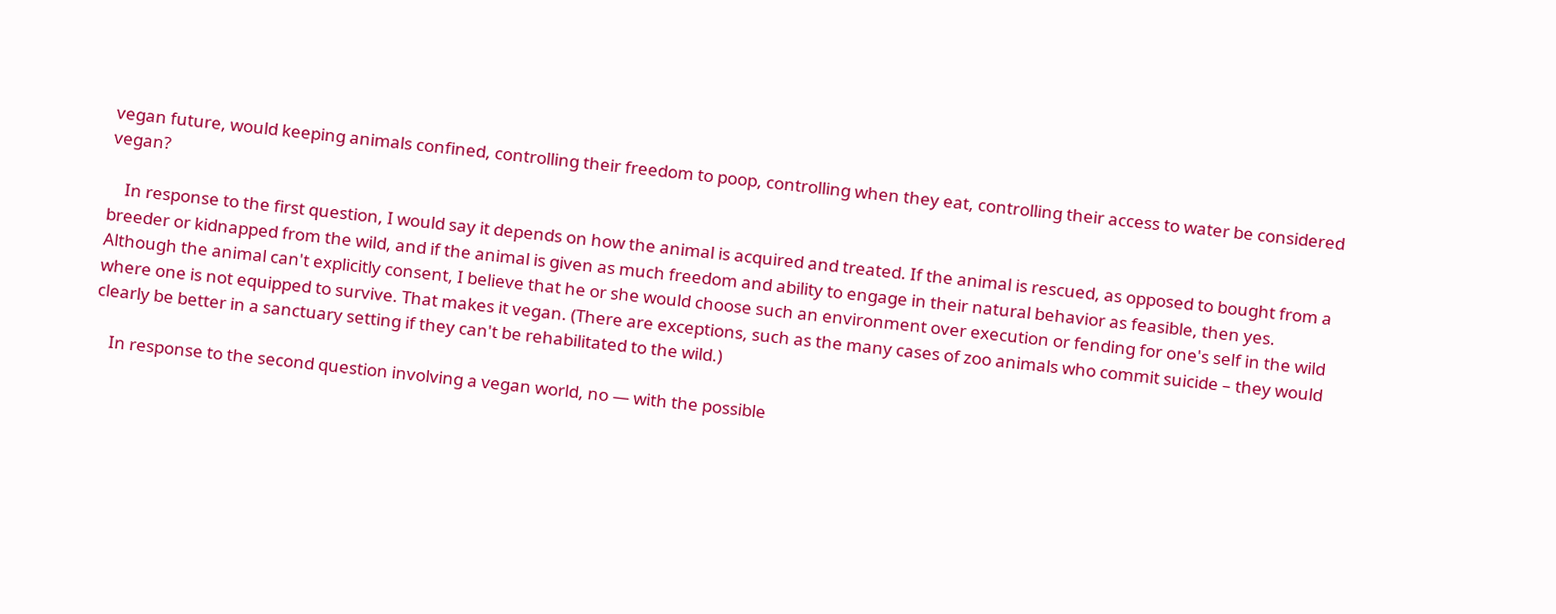vegan future, would keeping animals confined, controlling their freedom to poop, controlling when they eat, controlling their access to water be considered vegan?

    In response to the first question, I would say it depends on how the animal is acquired and treated. If the animal is rescued, as opposed to bought from a breeder or kidnapped from the wild, and if the animal is given as much freedom and ability to engage in their natural behavior as feasible, then yes. Although the animal can't explicitly consent, I believe that he or she would choose such an environment over execution or fending for one's self in the wild where one is not equipped to survive. That makes it vegan. (There are exceptions, such as the many cases of zoo animals who commit suicide – they would clearly be better in a sanctuary setting if they can't be rehabilitated to the wild.)

    In response to the second question involving a vegan world, no — with the possible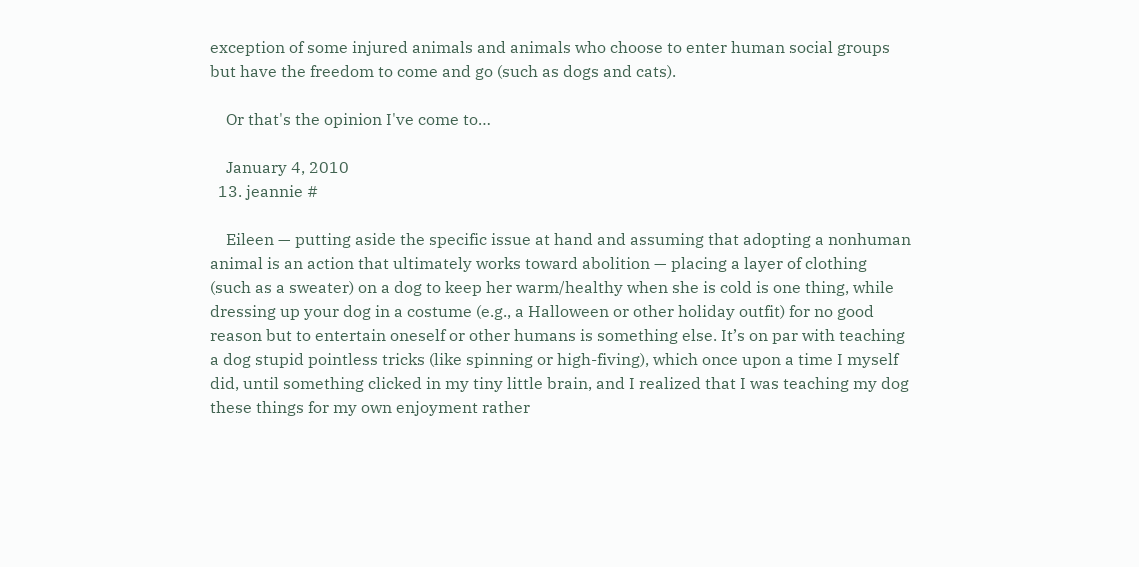exception of some injured animals and animals who choose to enter human social groups but have the freedom to come and go (such as dogs and cats).

    Or that's the opinion I've come to…

    January 4, 2010
  13. jeannie #

    Eileen — putting aside the specific issue at hand and assuming that adopting a nonhuman animal is an action that ultimately works toward abolition — placing a layer of clothing (such as a sweater) on a dog to keep her warm/healthy when she is cold is one thing, while dressing up your dog in a costume (e.g., a Halloween or other holiday outfit) for no good reason but to entertain oneself or other humans is something else. It’s on par with teaching a dog stupid pointless tricks (like spinning or high-fiving), which once upon a time I myself did, until something clicked in my tiny little brain, and I realized that I was teaching my dog these things for my own enjoyment rather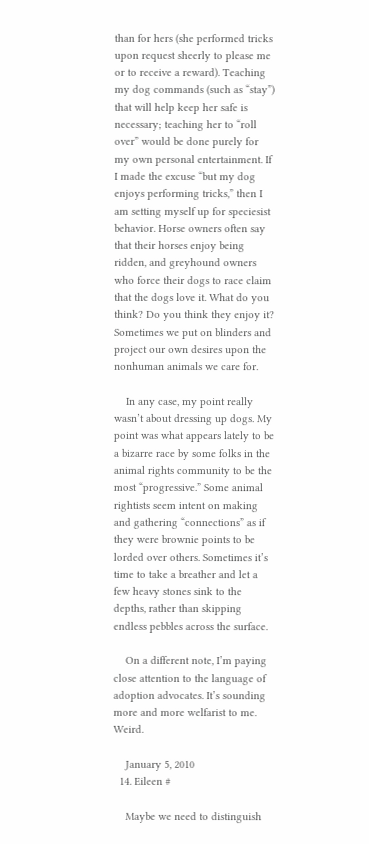than for hers (she performed tricks upon request sheerly to please me or to receive a reward). Teaching my dog commands (such as “stay”) that will help keep her safe is necessary; teaching her to “roll over” would be done purely for my own personal entertainment. If I made the excuse “but my dog enjoys performing tricks,” then I am setting myself up for speciesist behavior. Horse owners often say that their horses enjoy being ridden, and greyhound owners who force their dogs to race claim that the dogs love it. What do you think? Do you think they enjoy it? Sometimes we put on blinders and project our own desires upon the nonhuman animals we care for.

    In any case, my point really wasn’t about dressing up dogs. My point was what appears lately to be a bizarre race by some folks in the animal rights community to be the most “progressive.” Some animal rightists seem intent on making and gathering “connections” as if they were brownie points to be lorded over others. Sometimes it’s time to take a breather and let a few heavy stones sink to the depths, rather than skipping endless pebbles across the surface.

    On a different note, I’m paying close attention to the language of adoption advocates. It’s sounding more and more welfarist to me. Weird.

    January 5, 2010
  14. Eileen #

    Maybe we need to distinguish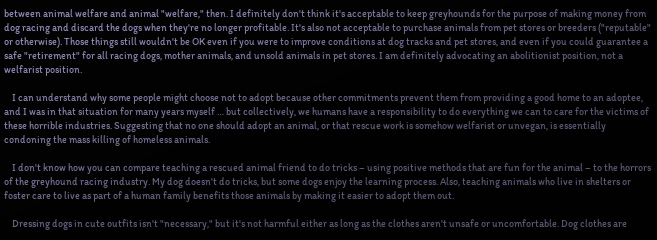between animal welfare and animal "welfare," then. I definitely don't think it's acceptable to keep greyhounds for the purpose of making money from dog racing and discard the dogs when they're no longer profitable. It's also not acceptable to purchase animals from pet stores or breeders ("reputable" or otherwise). Those things still wouldn't be OK even if you were to improve conditions at dog tracks and pet stores, and even if you could guarantee a safe "retirement" for all racing dogs, mother animals, and unsold animals in pet stores. I am definitely advocating an abolitionist position, not a welfarist position.

    I can understand why some people might choose not to adopt because other commitments prevent them from providing a good home to an adoptee, and I was in that situation for many years myself … but collectively, we humans have a responsibility to do everything we can to care for the victims of these horrible industries. Suggesting that no one should adopt an animal, or that rescue work is somehow welfarist or unvegan, is essentially condoning the mass killing of homeless animals.

    I don't know how you can compare teaching a rescued animal friend to do tricks – using positive methods that are fun for the animal – to the horrors of the greyhound racing industry. My dog doesn't do tricks, but some dogs enjoy the learning process. Also, teaching animals who live in shelters or foster care to live as part of a human family benefits those animals by making it easier to adopt them out.

    Dressing dogs in cute outfits isn't "necessary," but it's not harmful either as long as the clothes aren't unsafe or uncomfortable. Dog clothes are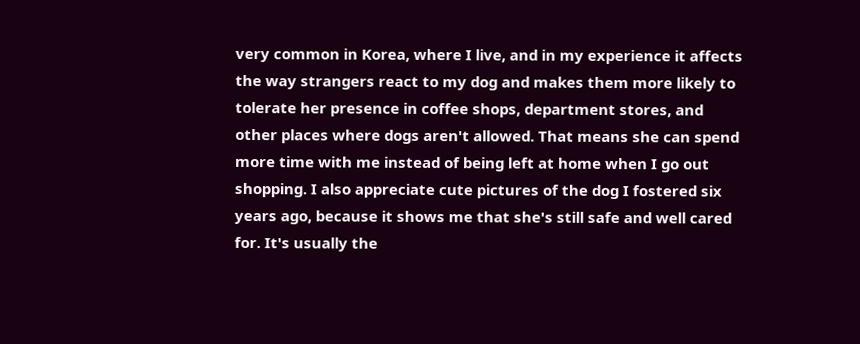very common in Korea, where I live, and in my experience it affects the way strangers react to my dog and makes them more likely to tolerate her presence in coffee shops, department stores, and other places where dogs aren't allowed. That means she can spend more time with me instead of being left at home when I go out shopping. I also appreciate cute pictures of the dog I fostered six years ago, because it shows me that she's still safe and well cared for. It's usually the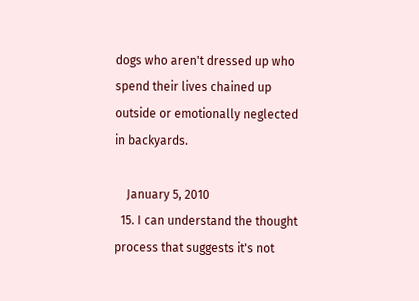dogs who aren't dressed up who spend their lives chained up outside or emotionally neglected in backyards.

    January 5, 2010
  15. I can understand the thought process that suggests it's not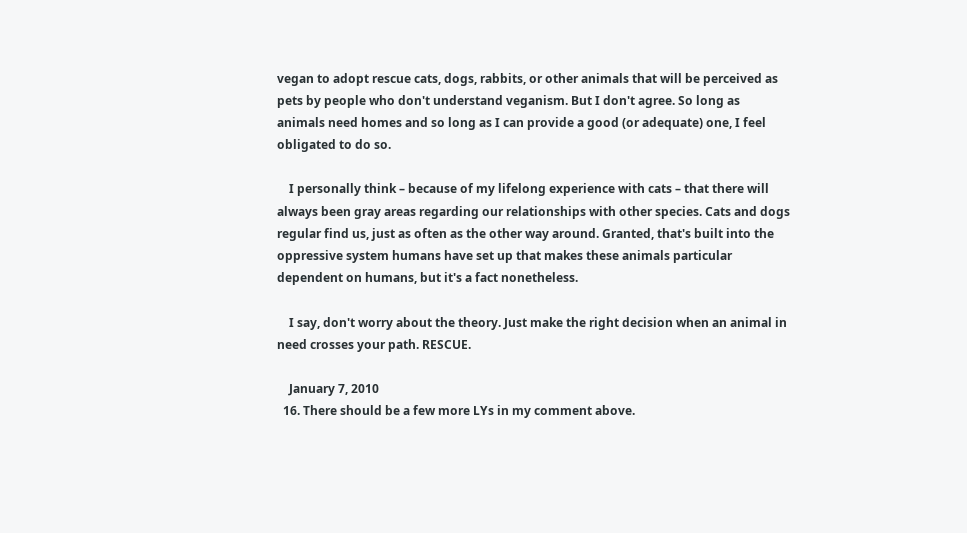vegan to adopt rescue cats, dogs, rabbits, or other animals that will be perceived as pets by people who don't understand veganism. But I don't agree. So long as animals need homes and so long as I can provide a good (or adequate) one, I feel obligated to do so.

    I personally think – because of my lifelong experience with cats – that there will always been gray areas regarding our relationships with other species. Cats and dogs regular find us, just as often as the other way around. Granted, that's built into the oppressive system humans have set up that makes these animals particular dependent on humans, but it's a fact nonetheless.

    I say, don't worry about the theory. Just make the right decision when an animal in need crosses your path. RESCUE.

    January 7, 2010
  16. There should be a few more LYs in my comment above.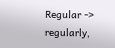Regular -> regularly,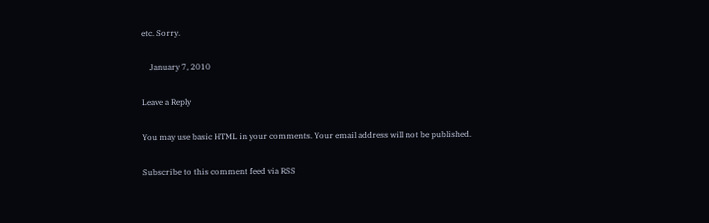etc. Sorry.

    January 7, 2010

Leave a Reply

You may use basic HTML in your comments. Your email address will not be published.

Subscribe to this comment feed via RSS